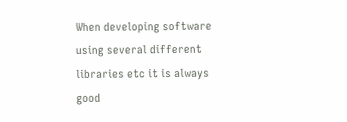When developing software using several different libraries etc it is always good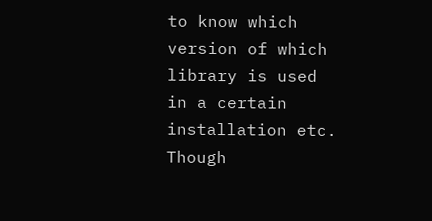to know which version of which library is used in a certain installation etc. Though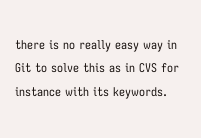there is no really easy way in Git to solve this as in CVS for instance with its keywords.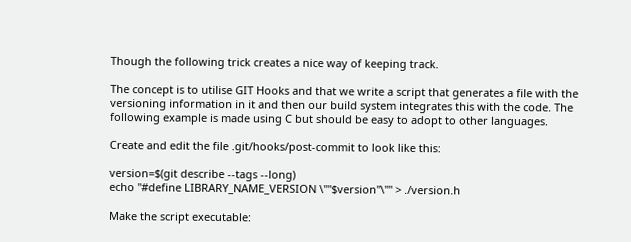Though the following trick creates a nice way of keeping track.

The concept is to utilise GIT Hooks and that we write a script that generates a file with the versioning information in it and then our build system integrates this with the code. The following example is made using C but should be easy to adopt to other languages.

Create and edit the file .git/hooks/post-commit to look like this:

version=$(git describe --tags --long)
echo "#define LIBRARY_NAME_VERSION \""$version"\"" > ./version.h

Make the script executable: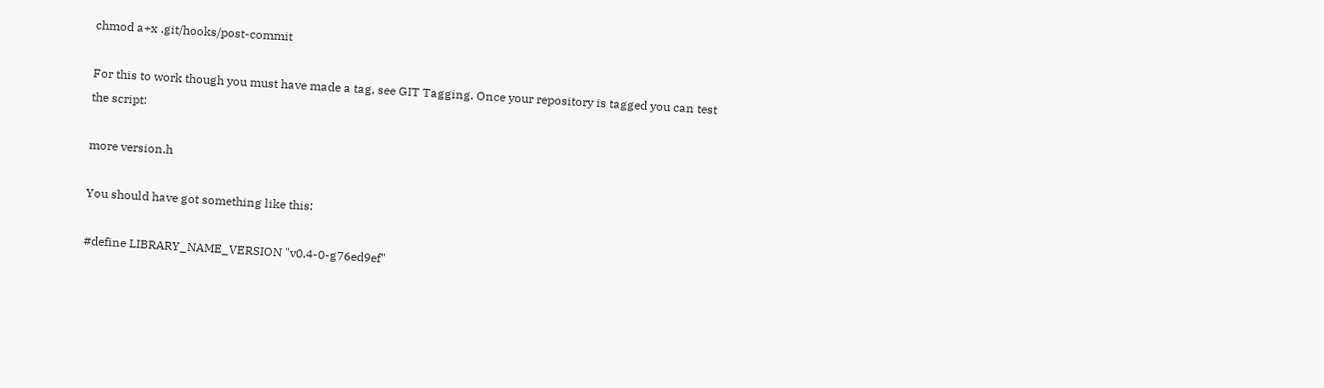chmod a+x .git/hooks/post-commit

For this to work though you must have made a tag, see GIT Tagging. Once your repository is tagged you can test the script:

more version.h

You should have got something like this:

#define LIBRARY_NAME_VERSION "v0.4-0-g76ed9ef"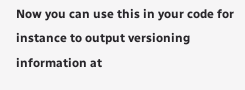Now you can use this in your code for instance to output versioning information at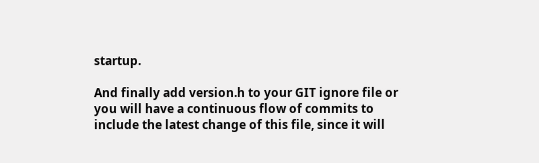startup.

And finally add version.h to your GIT ignore file or you will have a continuous flow of commits to include the latest change of this file, since it will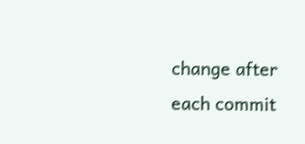change after each commit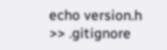echo version.h >> .gitignore